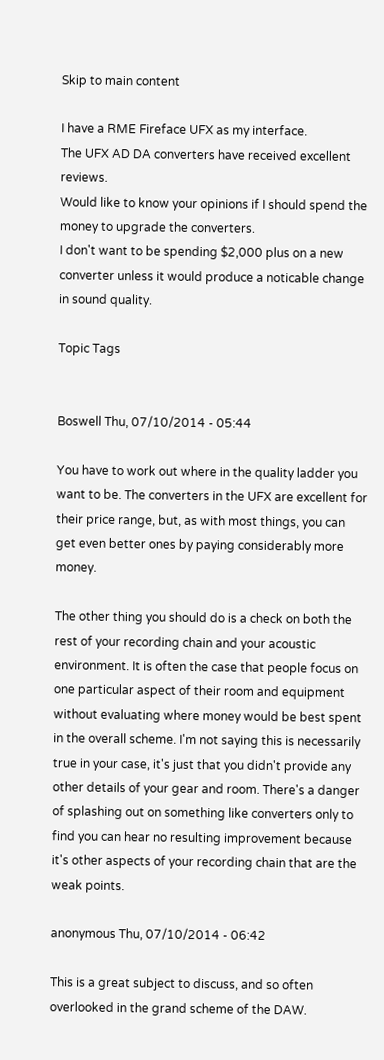Skip to main content

I have a RME Fireface UFX as my interface.
The UFX AD DA converters have received excellent reviews.
Would like to know your opinions if I should spend the money to upgrade the converters.
I don't want to be spending $2,000 plus on a new converter unless it would produce a noticable change in sound quality.

Topic Tags


Boswell Thu, 07/10/2014 - 05:44

You have to work out where in the quality ladder you want to be. The converters in the UFX are excellent for their price range, but, as with most things, you can get even better ones by paying considerably more money.

The other thing you should do is a check on both the rest of your recording chain and your acoustic environment. It is often the case that people focus on one particular aspect of their room and equipment without evaluating where money would be best spent in the overall scheme. I'm not saying this is necessarily true in your case, it's just that you didn't provide any other details of your gear and room. There's a danger of splashing out on something like converters only to find you can hear no resulting improvement because it's other aspects of your recording chain that are the weak points.

anonymous Thu, 07/10/2014 - 06:42

This is a great subject to discuss, and so often overlooked in the grand scheme of the DAW.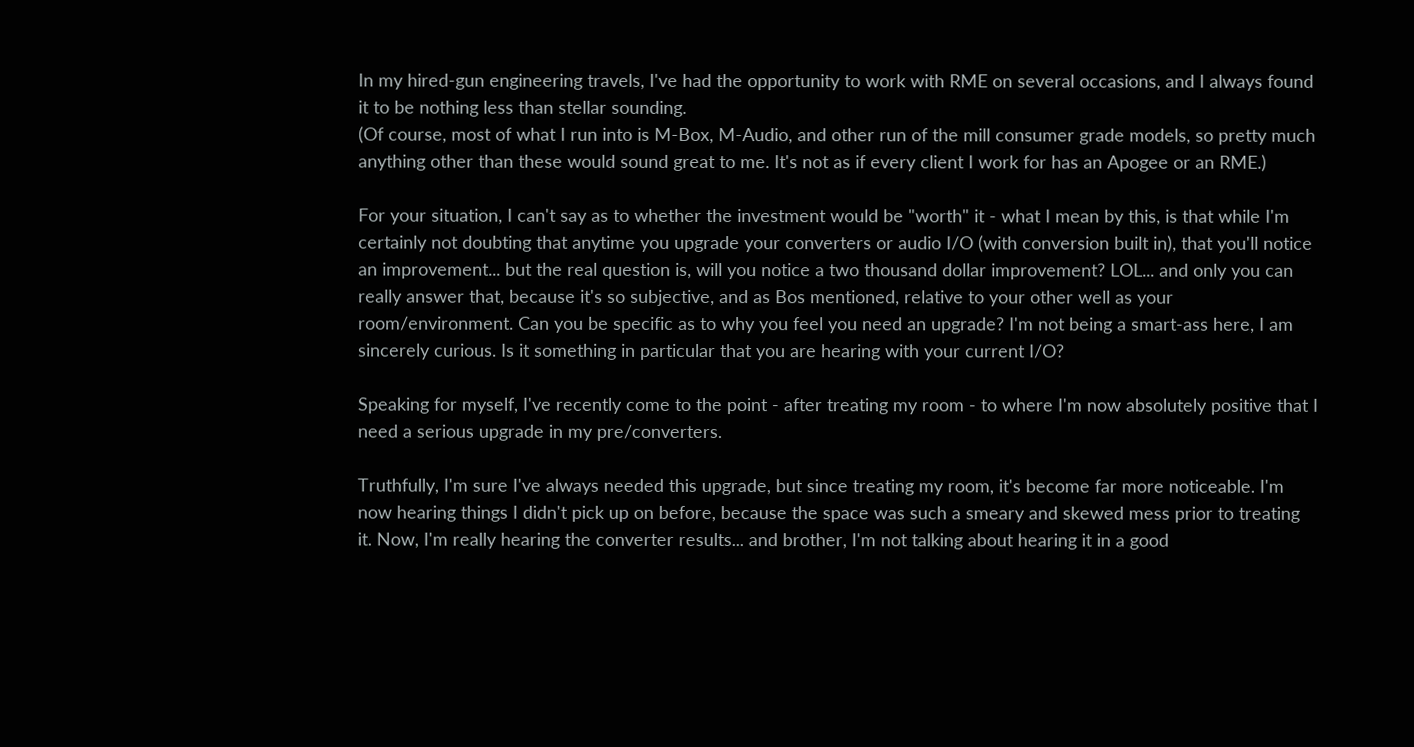In my hired-gun engineering travels, I've had the opportunity to work with RME on several occasions, and I always found it to be nothing less than stellar sounding.
(Of course, most of what I run into is M-Box, M-Audio, and other run of the mill consumer grade models, so pretty much anything other than these would sound great to me. It's not as if every client I work for has an Apogee or an RME.)

For your situation, I can't say as to whether the investment would be "worth" it - what I mean by this, is that while I'm certainly not doubting that anytime you upgrade your converters or audio I/O (with conversion built in), that you'll notice an improvement... but the real question is, will you notice a two thousand dollar improvement? LOL... and only you can really answer that, because it's so subjective, and as Bos mentioned, relative to your other well as your room/environment. Can you be specific as to why you feel you need an upgrade? I'm not being a smart-ass here, I am sincerely curious. Is it something in particular that you are hearing with your current I/O?

Speaking for myself, I've recently come to the point - after treating my room - to where I'm now absolutely positive that I need a serious upgrade in my pre/converters.

Truthfully, I'm sure I've always needed this upgrade, but since treating my room, it's become far more noticeable. I'm now hearing things I didn't pick up on before, because the space was such a smeary and skewed mess prior to treating it. Now, I'm really hearing the converter results... and brother, I'm not talking about hearing it in a good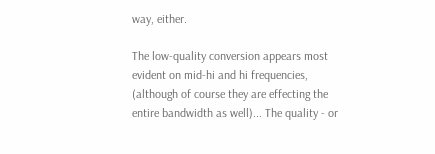way, either.

The low-quality conversion appears most evident on mid-hi and hi frequencies, (although of course they are effecting the entire bandwidth as well)... The quality - or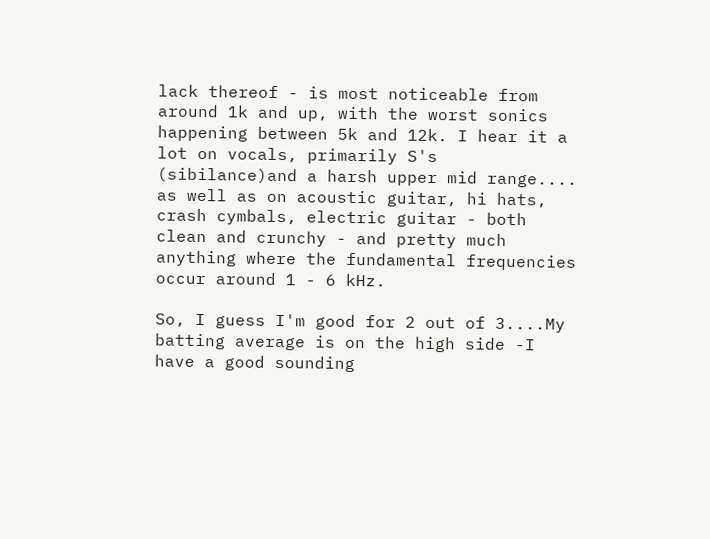lack thereof - is most noticeable from around 1k and up, with the worst sonics happening between 5k and 12k. I hear it a lot on vocals, primarily S's (sibilance)and a harsh upper mid range.... as well as on acoustic guitar, hi hats, crash cymbals, electric guitar - both clean and crunchy - and pretty much anything where the fundamental frequencies occur around 1 - 6 kHz.

So, I guess I'm good for 2 out of 3....My batting average is on the high side -I have a good sounding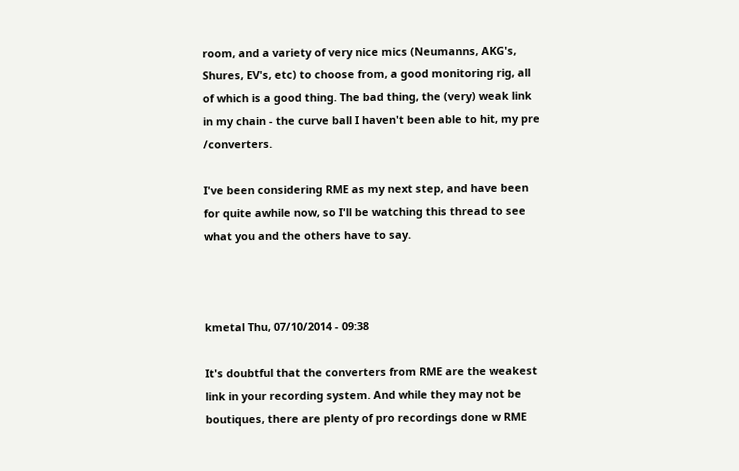room, and a variety of very nice mics (Neumanns, AKG's, Shures, EV's, etc) to choose from, a good monitoring rig, all of which is a good thing. The bad thing, the (very) weak link in my chain - the curve ball I haven't been able to hit, my pre /converters.

I've been considering RME as my next step, and have been for quite awhile now, so I'll be watching this thread to see what you and the others have to say.



kmetal Thu, 07/10/2014 - 09:38

It's doubtful that the converters from RME are the weakest link in your recording system. And while they may not be boutiques, there are plenty of pro recordings done w RME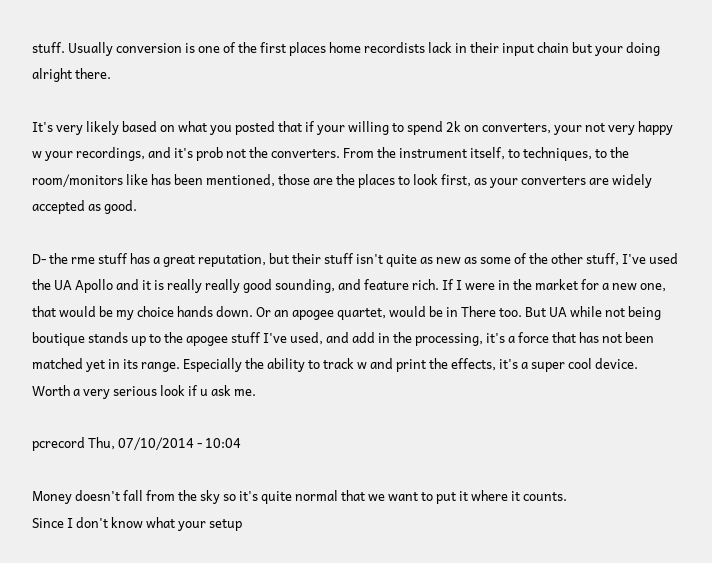stuff. Usually conversion is one of the first places home recordists lack in their input chain but your doing alright there.

It's very likely based on what you posted that if your willing to spend 2k on converters, your not very happy w your recordings, and it's prob not the converters. From the instrument itself, to techniques, to the room/monitors like has been mentioned, those are the places to look first, as your converters are widely accepted as good.

D- the rme stuff has a great reputation, but their stuff isn't quite as new as some of the other stuff, I've used the UA Apollo and it is really really good sounding, and feature rich. If I were in the market for a new one, that would be my choice hands down. Or an apogee quartet, would be in There too. But UA while not being boutique stands up to the apogee stuff I've used, and add in the processing, it's a force that has not been matched yet in its range. Especially the ability to track w and print the effects, it's a super cool device. Worth a very serious look if u ask me.

pcrecord Thu, 07/10/2014 - 10:04

Money doesn't fall from the sky so it's quite normal that we want to put it where it counts.
Since I don't know what your setup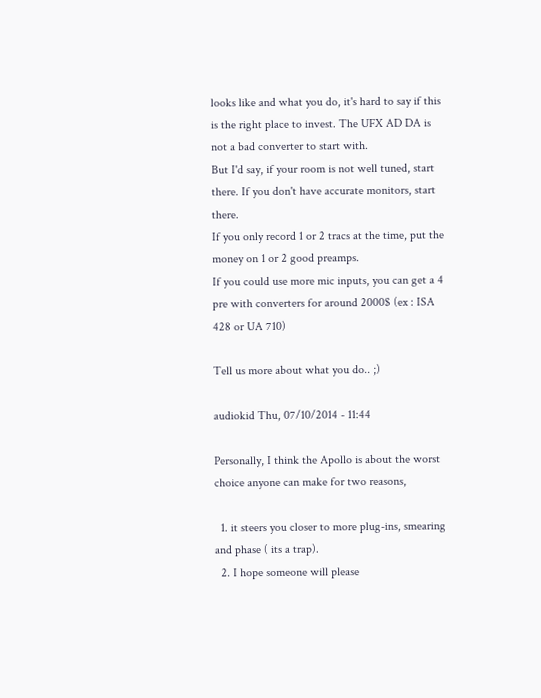looks like and what you do, it's hard to say if this is the right place to invest. The UFX AD DA is not a bad converter to start with.
But I'd say, if your room is not well tuned, start there. If you don't have accurate monitors, start there.
If you only record 1 or 2 tracs at the time, put the money on 1 or 2 good preamps.
If you could use more mic inputs, you can get a 4 pre with converters for around 2000$ (ex : ISA 428 or UA 710)

Tell us more about what you do.. ;)

audiokid Thu, 07/10/2014 - 11:44

Personally, I think the Apollo is about the worst choice anyone can make for two reasons,

  1. it steers you closer to more plug-ins, smearing and phase ( its a trap).
  2. I hope someone will please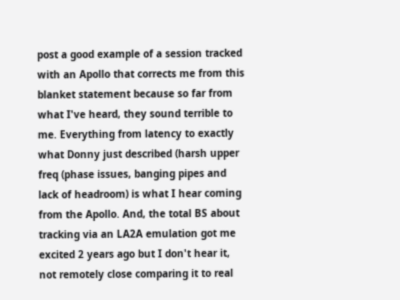post a good example of a session tracked with an Apollo that corrects me from this blanket statement because so far from what I've heard, they sound terrible to me. Everything from latency to exactly what Donny just described (harsh upper freq (phase issues, banging pipes and lack of headroom) is what I hear coming from the Apollo. And, the total BS about tracking via an LA2A emulation got me excited 2 years ago but I don't hear it, not remotely close comparing it to real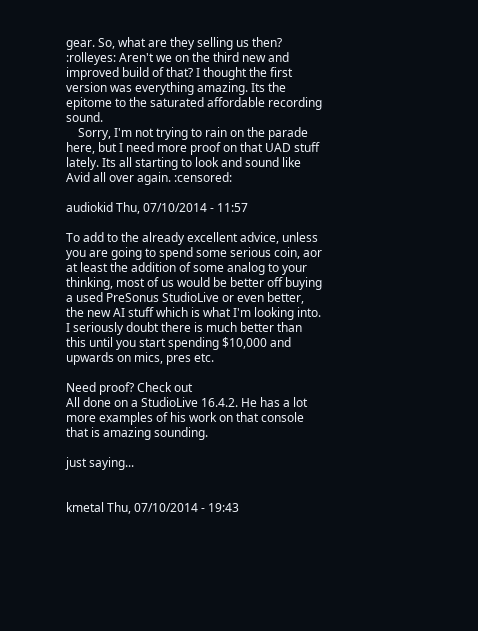gear. So, what are they selling us then? :rolleyes: Aren't we on the third new and improved build of that? I thought the first version was everything amazing. Its the epitome to the saturated affordable recording sound.
    Sorry, I'm not trying to rain on the parade here, but I need more proof on that UAD stuff lately. Its all starting to look and sound like Avid all over again. :censored:

audiokid Thu, 07/10/2014 - 11:57

To add to the already excellent advice, unless you are going to spend some serious coin, aor at least the addition of some analog to your thinking, most of us would be better off buying a used PreSonus StudioLive or even better, the new AI stuff which is what I'm looking into. I seriously doubt there is much better than this until you start spending $10,000 and upwards on mics, pres etc.

Need proof? Check out
All done on a StudioLive 16.4.2. He has a lot more examples of his work on that console that is amazing sounding.

just saying...


kmetal Thu, 07/10/2014 - 19:43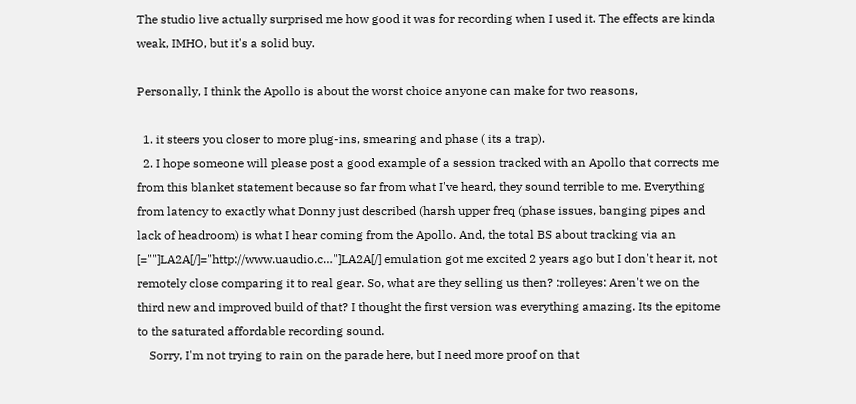The studio live actually surprised me how good it was for recording when I used it. The effects are kinda weak, IMHO, but it's a solid buy.

Personally, I think the Apollo is about the worst choice anyone can make for two reasons,

  1. it steers you closer to more plug-ins, smearing and phase ( its a trap).
  2. I hope someone will please post a good example of a session tracked with an Apollo that corrects me from this blanket statement because so far from what I've heard, they sound terrible to me. Everything from latency to exactly what Donny just described (harsh upper freq (phase issues, banging pipes and lack of headroom) is what I hear coming from the Apollo. And, the total BS about tracking via an [=""]LA2A[/]="http://www.uaudio.c…"]LA2A[/] emulation got me excited 2 years ago but I don't hear it, not remotely close comparing it to real gear. So, what are they selling us then? :rolleyes: Aren't we on the third new and improved build of that? I thought the first version was everything amazing. Its the epitome to the saturated affordable recording sound.
    Sorry, I'm not trying to rain on the parade here, but I need more proof on that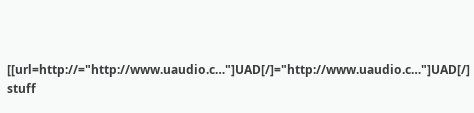[[url=http://="http://www.uaudio.c…"]UAD[/]="http://www.uaudio.c…"]UAD[/] stuff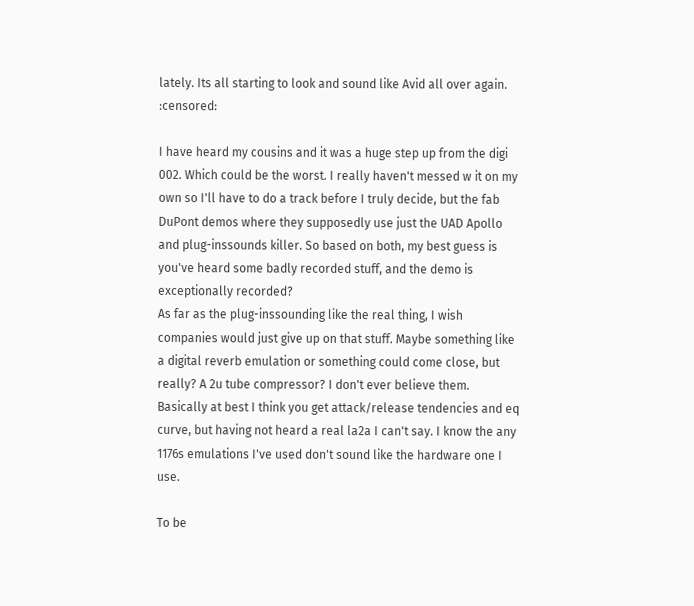lately. Its all starting to look and sound like Avid all over again. :censored:

I have heard my cousins and it was a huge step up from the digi 002. Which could be the worst. I really haven't messed w it on my own so I'll have to do a track before I truly decide, but the fab DuPont demos where they supposedly use just the UAD Apollo and plug-inssounds killer. So based on both, my best guess is you've heard some badly recorded stuff, and the demo is exceptionally recorded?
As far as the plug-inssounding like the real thing, I wish companies would just give up on that stuff. Maybe something like a digital reverb emulation or something could come close, but really? A 2u tube compressor? I don't ever believe them. Basically at best I think you get attack/release tendencies and eq curve, but having not heard a real la2a I can't say. I know the any 1176s emulations I've used don't sound like the hardware one I use.

To be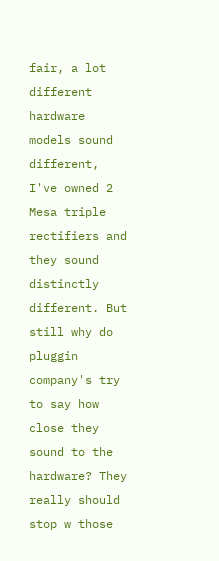fair, a lot different hardware models sound different, I've owned 2 Mesa triple rectifiers and they sound distinctly different. But still why do pluggin company's try to say how close they sound to the hardware? They really should stop w those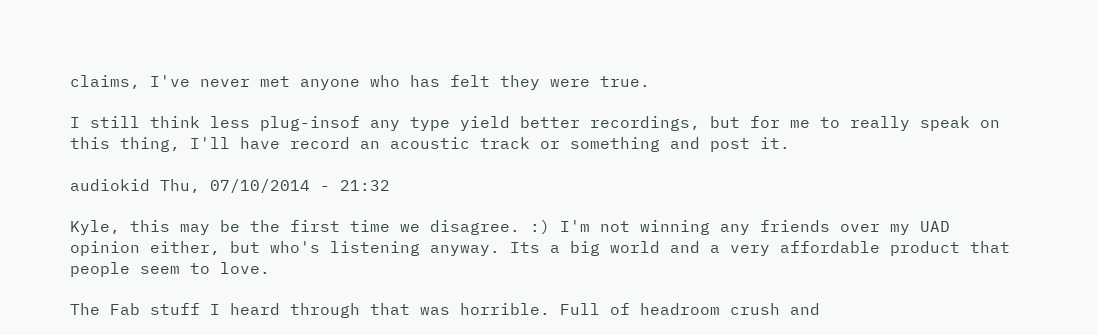claims, I've never met anyone who has felt they were true.

I still think less plug-insof any type yield better recordings, but for me to really speak on this thing, I'll have record an acoustic track or something and post it.

audiokid Thu, 07/10/2014 - 21:32

Kyle, this may be the first time we disagree. :) I'm not winning any friends over my UAD opinion either, but who's listening anyway. Its a big world and a very affordable product that people seem to love.

The Fab stuff I heard through that was horrible. Full of headroom crush and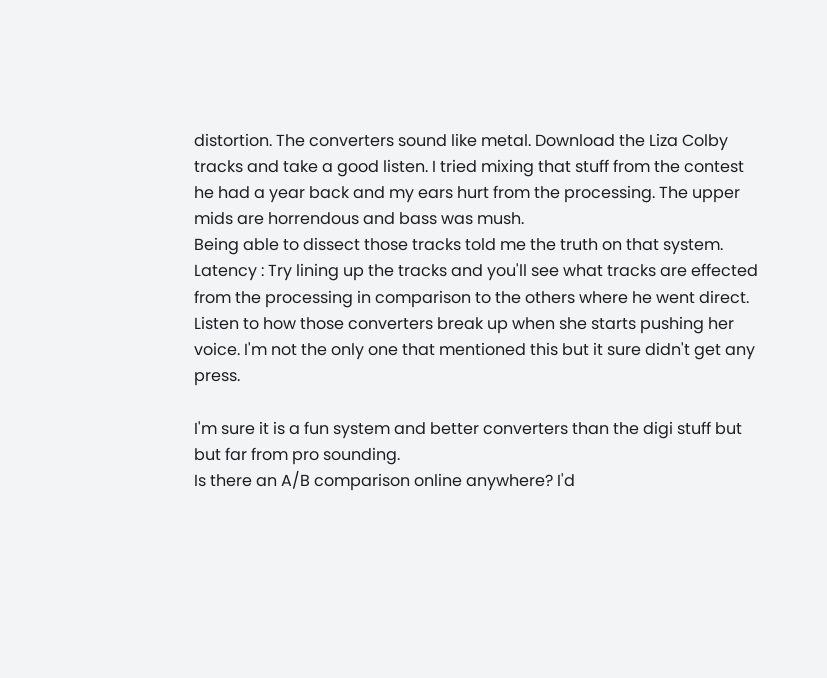distortion. The converters sound like metal. Download the Liza Colby tracks and take a good listen. I tried mixing that stuff from the contest he had a year back and my ears hurt from the processing. The upper mids are horrendous and bass was mush.
Being able to dissect those tracks told me the truth on that system.
Latency : Try lining up the tracks and you'll see what tracks are effected from the processing in comparison to the others where he went direct. Listen to how those converters break up when she starts pushing her voice. I'm not the only one that mentioned this but it sure didn't get any press.

I'm sure it is a fun system and better converters than the digi stuff but but far from pro sounding.
Is there an A/B comparison online anywhere? I'd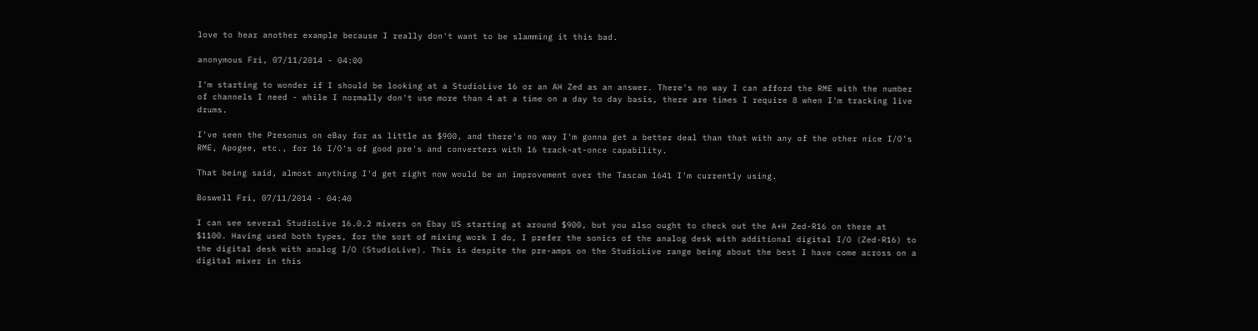love to hear another example because I really don't want to be slamming it this bad.

anonymous Fri, 07/11/2014 - 04:00

I'm starting to wonder if I should be looking at a StudioLive 16 or an AH Zed as an answer. There's no way I can afford the RME with the number of channels I need - while I normally don't use more than 4 at a time on a day to day basis, there are times I require 8 when I'm tracking live drums.

I've seen the Presonus on eBay for as little as $900, and there's no way I'm gonna get a better deal than that with any of the other nice I/O's RME, Apogee, etc., for 16 I/O's of good pre's and converters with 16 track-at-once capability.

That being said, almost anything I'd get right now would be an improvement over the Tascam 1641 I'm currently using.

Boswell Fri, 07/11/2014 - 04:40

I can see several StudioLive 16.0.2 mixers on Ebay US starting at around $900, but you also ought to check out the A+H Zed-R16 on there at $1100. Having used both types, for the sort of mixing work I do, I prefer the sonics of the analog desk with additional digital I/O (Zed-R16) to the digital desk with analog I/O (StudioLive). This is despite the pre-amps on the StudioLive range being about the best I have come across on a digital mixer in this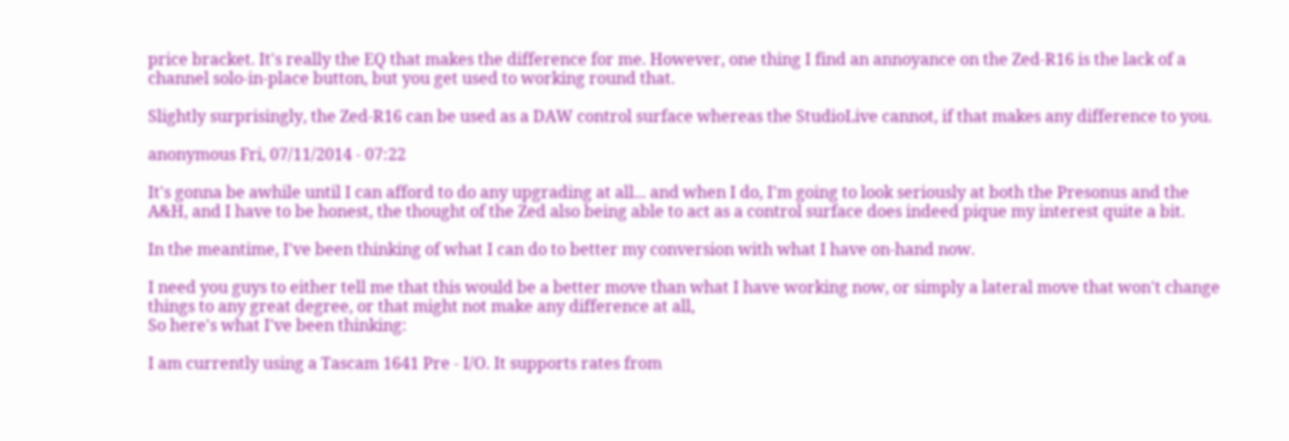price bracket. It's really the EQ that makes the difference for me. However, one thing I find an annoyance on the Zed-R16 is the lack of a channel solo-in-place button, but you get used to working round that.

Slightly surprisingly, the Zed-R16 can be used as a DAW control surface whereas the StudioLive cannot, if that makes any difference to you.

anonymous Fri, 07/11/2014 - 07:22

It's gonna be awhile until I can afford to do any upgrading at all... and when I do, I'm going to look seriously at both the Presonus and the A&H, and I have to be honest, the thought of the Zed also being able to act as a control surface does indeed pique my interest quite a bit.

In the meantime, I've been thinking of what I can do to better my conversion with what I have on-hand now.

I need you guys to either tell me that this would be a better move than what I have working now, or simply a lateral move that won't change things to any great degree, or that might not make any difference at all,
So here's what I've been thinking:

I am currently using a Tascam 1641 Pre - I/O. It supports rates from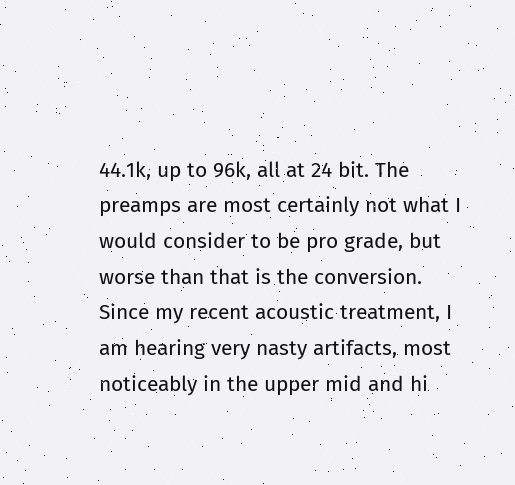44.1k, up to 96k, all at 24 bit. The preamps are most certainly not what I would consider to be pro grade, but worse than that is the conversion.
Since my recent acoustic treatment, I am hearing very nasty artifacts, most noticeably in the upper mid and hi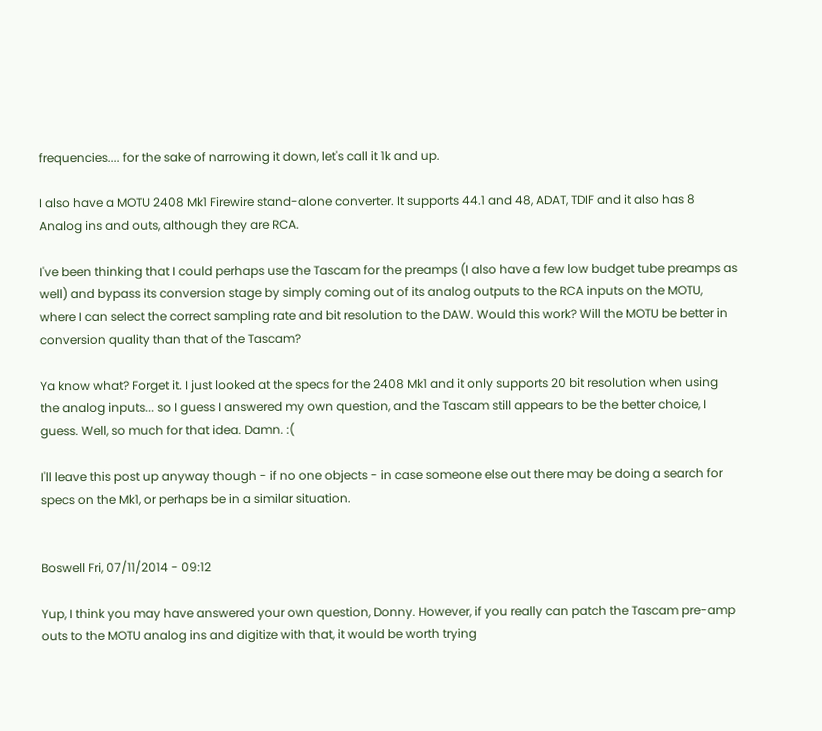frequencies.... for the sake of narrowing it down, let's call it 1k and up.

I also have a MOTU 2408 Mk1 Firewire stand-alone converter. It supports 44.1 and 48, ADAT, TDIF and it also has 8 Analog ins and outs, although they are RCA.

I've been thinking that I could perhaps use the Tascam for the preamps (I also have a few low budget tube preamps as well) and bypass its conversion stage by simply coming out of its analog outputs to the RCA inputs on the MOTU, where I can select the correct sampling rate and bit resolution to the DAW. Would this work? Will the MOTU be better in conversion quality than that of the Tascam?

Ya know what? Forget it. I just looked at the specs for the 2408 Mk1 and it only supports 20 bit resolution when using the analog inputs... so I guess I answered my own question, and the Tascam still appears to be the better choice, I guess. Well, so much for that idea. Damn. :(

I'll leave this post up anyway though - if no one objects - in case someone else out there may be doing a search for specs on the Mk1, or perhaps be in a similar situation.


Boswell Fri, 07/11/2014 - 09:12

Yup, I think you may have answered your own question, Donny. However, if you really can patch the Tascam pre-amp outs to the MOTU analog ins and digitize with that, it would be worth trying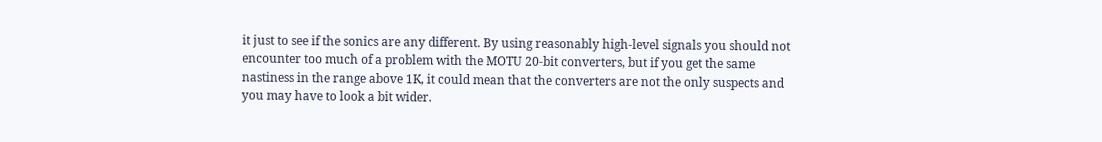it just to see if the sonics are any different. By using reasonably high-level signals you should not encounter too much of a problem with the MOTU 20-bit converters, but if you get the same nastiness in the range above 1K, it could mean that the converters are not the only suspects and you may have to look a bit wider.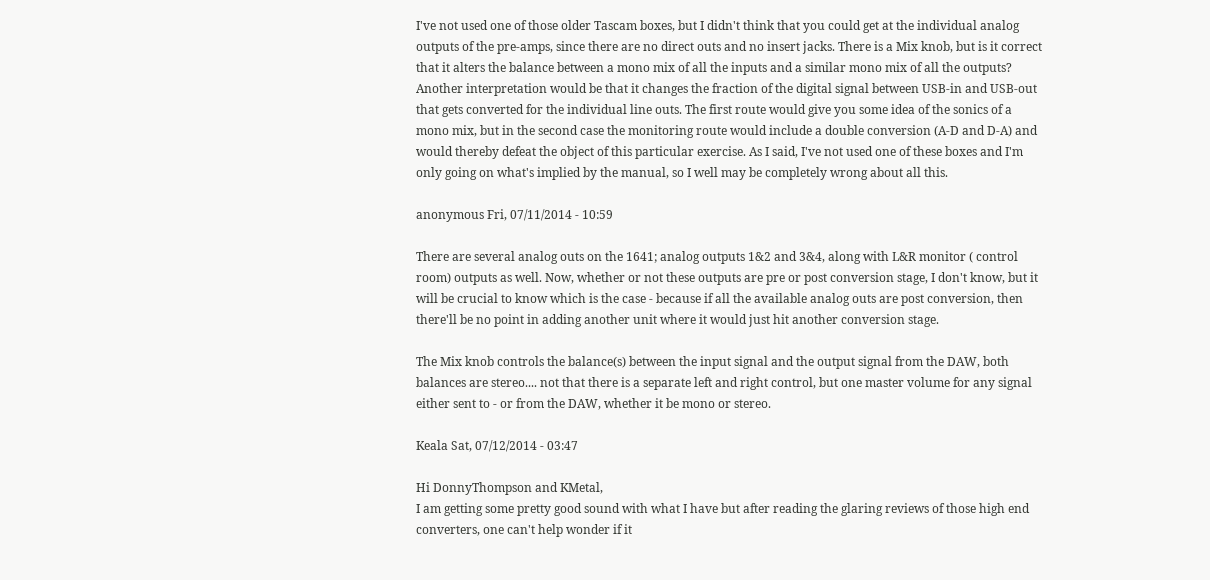I've not used one of those older Tascam boxes, but I didn't think that you could get at the individual analog outputs of the pre-amps, since there are no direct outs and no insert jacks. There is a Mix knob, but is it correct that it alters the balance between a mono mix of all the inputs and a similar mono mix of all the outputs? Another interpretation would be that it changes the fraction of the digital signal between USB-in and USB-out that gets converted for the individual line outs. The first route would give you some idea of the sonics of a mono mix, but in the second case the monitoring route would include a double conversion (A-D and D-A) and would thereby defeat the object of this particular exercise. As I said, I've not used one of these boxes and I'm only going on what's implied by the manual, so I well may be completely wrong about all this.

anonymous Fri, 07/11/2014 - 10:59

There are several analog outs on the 1641; analog outputs 1&2 and 3&4, along with L&R monitor ( control room) outputs as well. Now, whether or not these outputs are pre or post conversion stage, I don't know, but it will be crucial to know which is the case - because if all the available analog outs are post conversion, then there'll be no point in adding another unit where it would just hit another conversion stage.

The Mix knob controls the balance(s) between the input signal and the output signal from the DAW, both balances are stereo.... not that there is a separate left and right control, but one master volume for any signal either sent to - or from the DAW, whether it be mono or stereo.

Keala Sat, 07/12/2014 - 03:47

Hi DonnyThompson and KMetal,
I am getting some pretty good sound with what I have but after reading the glaring reviews of those high end converters, one can't help wonder if it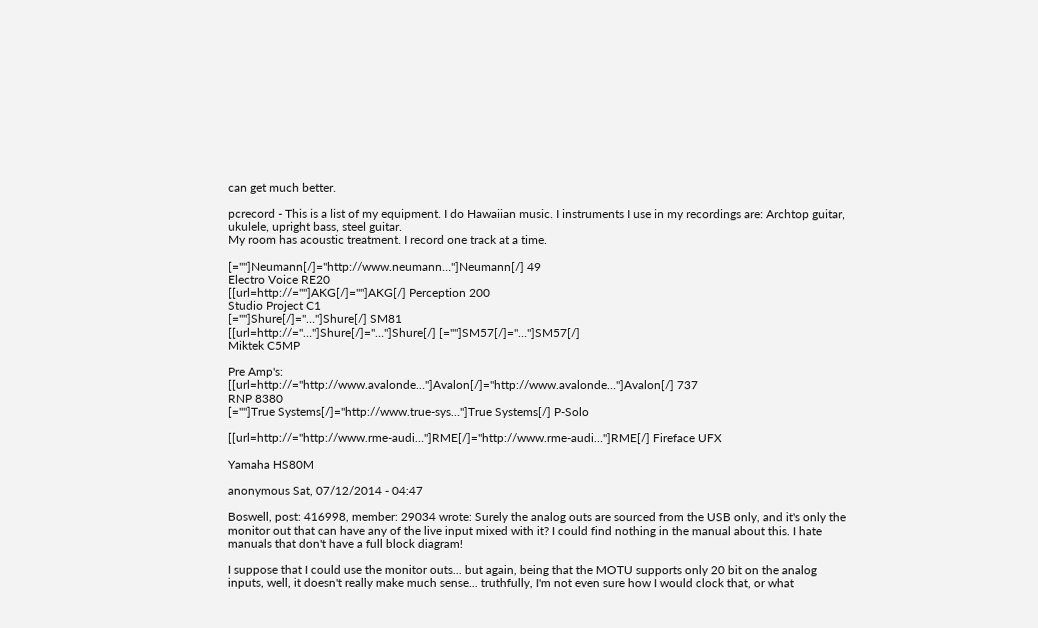can get much better.

pcrecord - This is a list of my equipment. I do Hawaiian music. I instruments I use in my recordings are: Archtop guitar, ukulele, upright bass, steel guitar.
My room has acoustic treatment. I record one track at a time.

[=""]Neumann[/]="http://www.neumann…"]Neumann[/] 49
Electro Voice RE20
[[url=http://=""]AKG[/]=""]AKG[/] Perception 200
Studio Project C1
[=""]Shure[/]="…"]Shure[/] SM81
[[url=http://="…"]Shure[/]="…"]Shure[/] [=""]SM57[/]="…"]SM57[/]
Miktek C5MP

Pre Amp's:
[[url=http://="http://www.avalonde…"]Avalon[/]="http://www.avalonde…"]Avalon[/] 737
RNP 8380
[=""]True Systems[/]="http://www.true-sys…"]True Systems[/] P-Solo

[[url=http://="http://www.rme-audi…"]RME[/]="http://www.rme-audi…"]RME[/] Fireface UFX

Yamaha HS80M

anonymous Sat, 07/12/2014 - 04:47

Boswell, post: 416998, member: 29034 wrote: Surely the analog outs are sourced from the USB only, and it's only the monitor out that can have any of the live input mixed with it? I could find nothing in the manual about this. I hate manuals that don't have a full block diagram!

I suppose that I could use the monitor outs... but again, being that the MOTU supports only 20 bit on the analog inputs, well, it doesn't really make much sense... truthfully, I'm not even sure how I would clock that, or what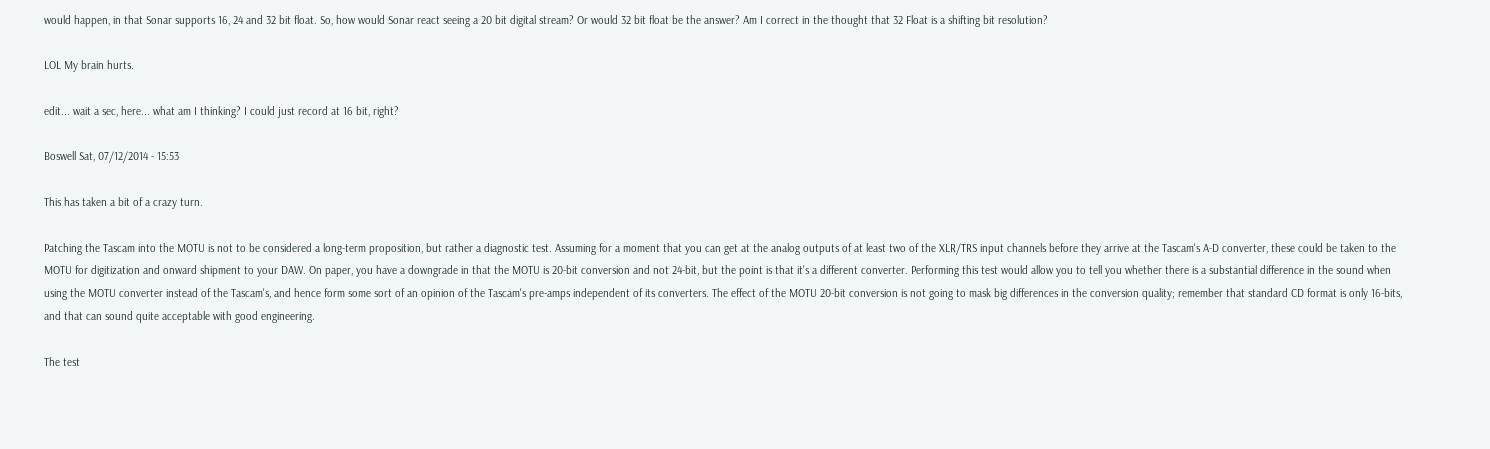would happen, in that Sonar supports 16, 24 and 32 bit float. So, how would Sonar react seeing a 20 bit digital stream? Or would 32 bit float be the answer? Am I correct in the thought that 32 Float is a shifting bit resolution?

LOL My brain hurts.

edit... wait a sec, here... what am I thinking? I could just record at 16 bit, right?

Boswell Sat, 07/12/2014 - 15:53

This has taken a bit of a crazy turn.

Patching the Tascam into the MOTU is not to be considered a long-term proposition, but rather a diagnostic test. Assuming for a moment that you can get at the analog outputs of at least two of the XLR/TRS input channels before they arrive at the Tascam's A-D converter, these could be taken to the MOTU for digitization and onward shipment to your DAW. On paper, you have a downgrade in that the MOTU is 20-bit conversion and not 24-bit, but the point is that it's a different converter. Performing this test would allow you to tell you whether there is a substantial difference in the sound when using the MOTU converter instead of the Tascam's, and hence form some sort of an opinion of the Tascam's pre-amps independent of its converters. The effect of the MOTU 20-bit conversion is not going to mask big differences in the conversion quality; remember that standard CD format is only 16-bits, and that can sound quite acceptable with good engineering.

The test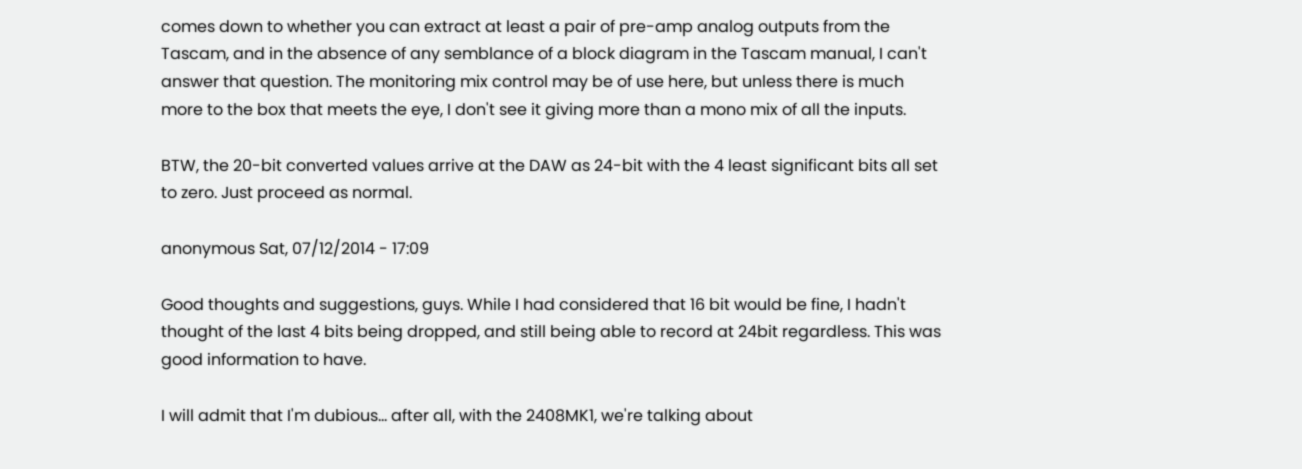comes down to whether you can extract at least a pair of pre-amp analog outputs from the Tascam, and in the absence of any semblance of a block diagram in the Tascam manual, I can't answer that question. The monitoring mix control may be of use here, but unless there is much more to the box that meets the eye, I don't see it giving more than a mono mix of all the inputs.

BTW, the 20-bit converted values arrive at the DAW as 24-bit with the 4 least significant bits all set to zero. Just proceed as normal.

anonymous Sat, 07/12/2014 - 17:09

Good thoughts and suggestions, guys. While I had considered that 16 bit would be fine, I hadn't thought of the last 4 bits being dropped, and still being able to record at 24bit regardless. This was good information to have.

I will admit that I'm dubious... after all, with the 2408MK1, we're talking about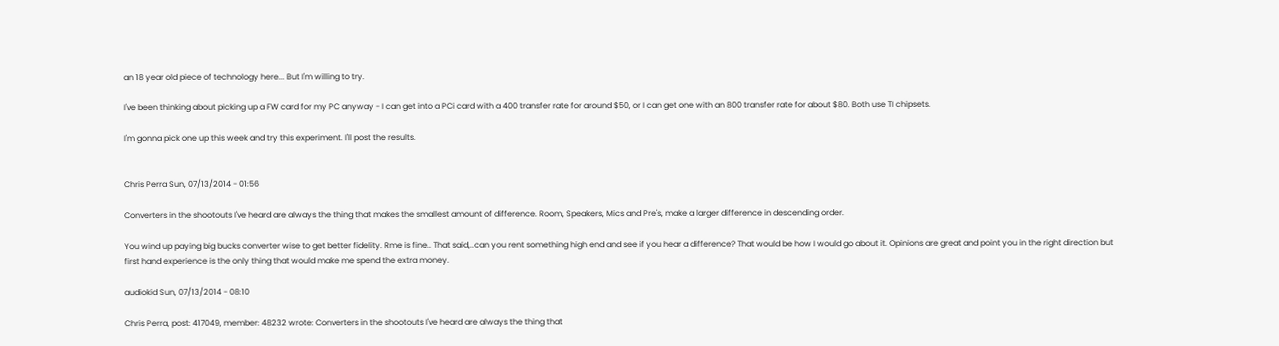an 18 year old piece of technology here... But I'm willing to try.

I've been thinking about picking up a FW card for my PC anyway - I can get into a PCi card with a 400 transfer rate for around $50, or I can get one with an 800 transfer rate for about $80. Both use TI chipsets.

I'm gonna pick one up this week and try this experiment. I'll post the results.


Chris Perra Sun, 07/13/2014 - 01:56

Converters in the shootouts I've heard are always the thing that makes the smallest amount of difference. Room, Speakers, Mics and Pre's, make a larger difference in descending order.

You wind up paying big bucks converter wise to get better fidelity. Rme is fine.. That said,..can you rent something high end and see if you hear a difference? That would be how I would go about it. Opinions are great and point you in the right direction but first hand experience is the only thing that would make me spend the extra money.

audiokid Sun, 07/13/2014 - 08:10

Chris Perra, post: 417049, member: 48232 wrote: Converters in the shootouts I've heard are always the thing that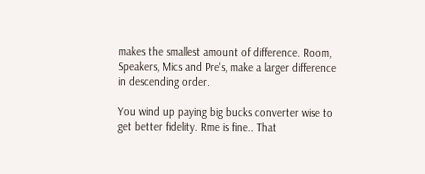makes the smallest amount of difference. Room, Speakers, Mics and Pre's, make a larger difference in descending order.

You wind up paying big bucks converter wise to get better fidelity. Rme is fine.. That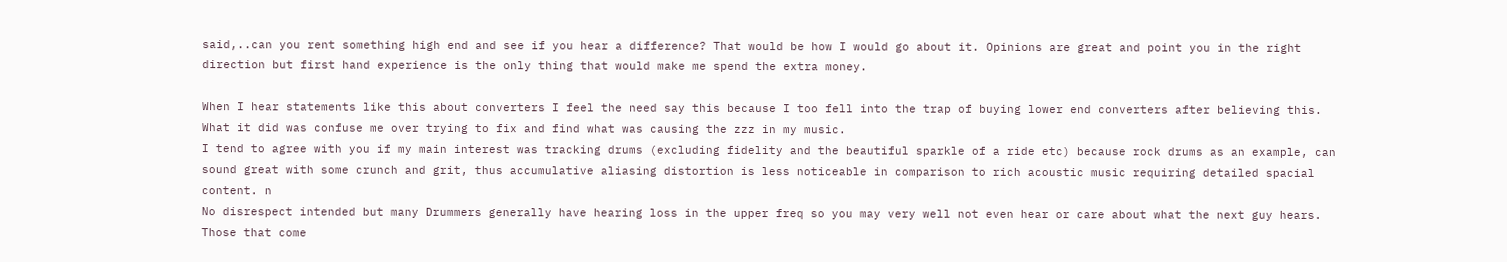said,..can you rent something high end and see if you hear a difference? That would be how I would go about it. Opinions are great and point you in the right direction but first hand experience is the only thing that would make me spend the extra money.

When I hear statements like this about converters I feel the need say this because I too fell into the trap of buying lower end converters after believing this. What it did was confuse me over trying to fix and find what was causing the zzz in my music.
I tend to agree with you if my main interest was tracking drums (excluding fidelity and the beautiful sparkle of a ride etc) because rock drums as an example, can sound great with some crunch and grit, thus accumulative aliasing distortion is less noticeable in comparison to rich acoustic music requiring detailed spacial content. n
No disrespect intended but many Drummers generally have hearing loss in the upper freq so you may very well not even hear or care about what the next guy hears. Those that come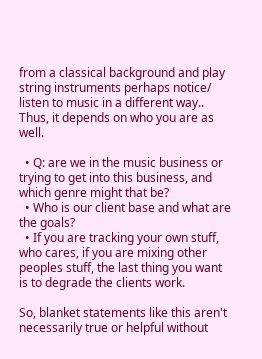from a classical background and play string instruments perhaps notice/ listen to music in a different way.. Thus, it depends on who you are as well.

  • Q: are we in the music business or trying to get into this business, and which genre might that be?
  • Who is our client base and what are the goals?
  • If you are tracking your own stuff, who cares, if you are mixing other peoples stuff, the last thing you want is to degrade the clients work.

So, blanket statements like this aren't necessarily true or helpful without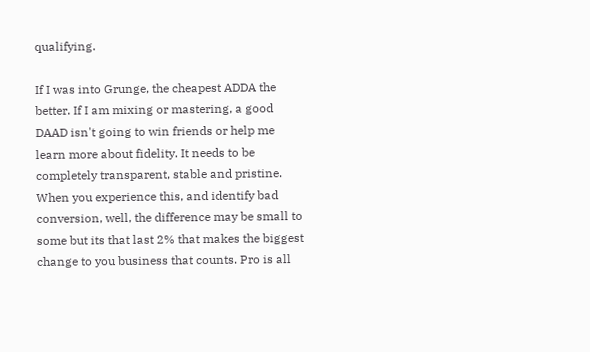qualifying.

If I was into Grunge, the cheapest ADDA the better. If I am mixing or mastering, a good DAAD isn't going to win friends or help me learn more about fidelity. It needs to be completely transparent, stable and pristine. When you experience this, and identify bad conversion, well, the difference may be small to some but its that last 2% that makes the biggest change to you business that counts. Pro is all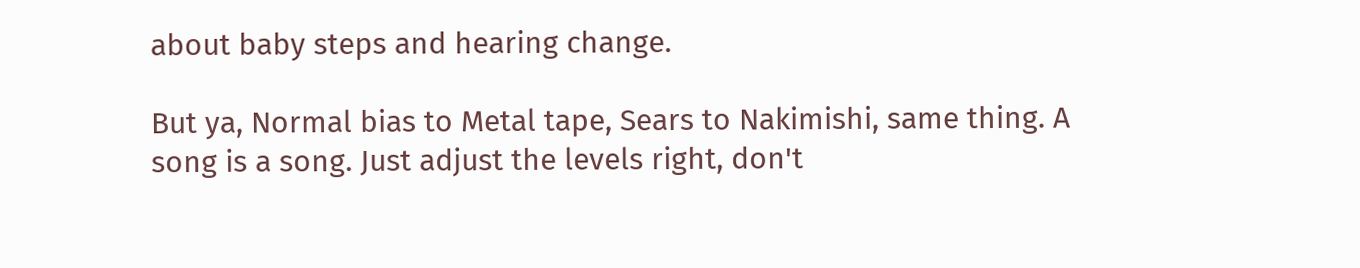about baby steps and hearing change.

But ya, Normal bias to Metal tape, Sears to Nakimishi, same thing. A song is a song. Just adjust the levels right, don't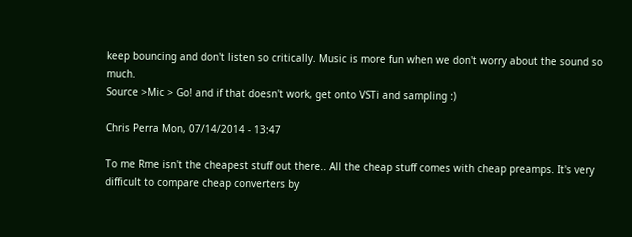keep bouncing and don't listen so critically. Music is more fun when we don't worry about the sound so much.
Source >Mic > Go! and if that doesn't work, get onto VSTi and sampling :)

Chris Perra Mon, 07/14/2014 - 13:47

To me Rme isn't the cheapest stuff out there.. All the cheap stuff comes with cheap preamps. It's very difficult to compare cheap converters by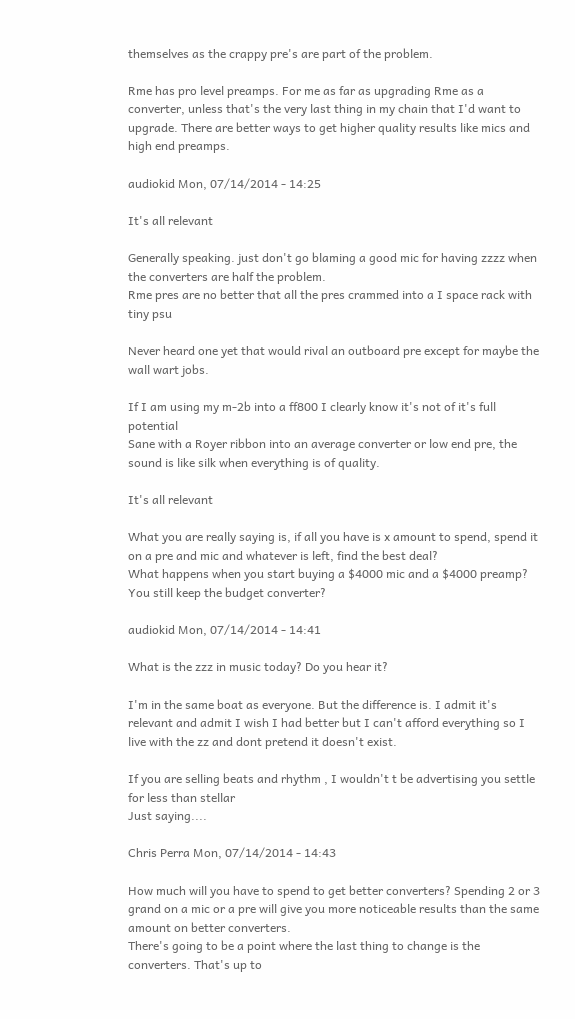themselves as the crappy pre's are part of the problem.

Rme has pro level preamps. For me as far as upgrading Rme as a converter, unless that's the very last thing in my chain that I'd want to upgrade. There are better ways to get higher quality results like mics and high end preamps.

audiokid Mon, 07/14/2014 - 14:25

It's all relevant

Generally speaking. just don't go blaming a good mic for having zzzz when the converters are half the problem.
Rme pres are no better that all the pres crammed into a I space rack with tiny psu

Never heard one yet that would rival an outboard pre except for maybe the wall wart jobs.

If I am using my m-2b into a ff800 I clearly know it's not of it's full potential
Sane with a Royer ribbon into an average converter or low end pre, the sound is like silk when everything is of quality.

It's all relevant

What you are really saying is, if all you have is x amount to spend, spend it on a pre and mic and whatever is left, find the best deal?
What happens when you start buying a $4000 mic and a $4000 preamp? You still keep the budget converter?

audiokid Mon, 07/14/2014 - 14:41

What is the zzz in music today? Do you hear it?

I'm in the same boat as everyone. But the difference is. I admit it's relevant and admit I wish I had better but I can't afford everything so I live with the zz and dont pretend it doesn't exist.

If you are selling beats and rhythm , I wouldn't t be advertising you settle for less than stellar
Just saying....

Chris Perra Mon, 07/14/2014 - 14:43

How much will you have to spend to get better converters? Spending 2 or 3 grand on a mic or a pre will give you more noticeable results than the same amount on better converters.
There's going to be a point where the last thing to change is the converters. That's up to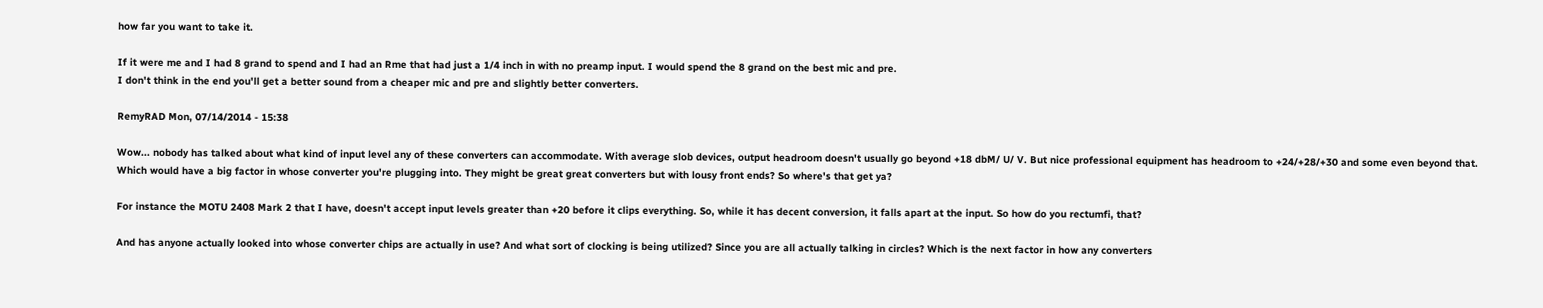how far you want to take it.

If it were me and I had 8 grand to spend and I had an Rme that had just a 1/4 inch in with no preamp input. I would spend the 8 grand on the best mic and pre.
I don't think in the end you'll get a better sound from a cheaper mic and pre and slightly better converters.

RemyRAD Mon, 07/14/2014 - 15:38

Wow... nobody has talked about what kind of input level any of these converters can accommodate. With average slob devices, output headroom doesn't usually go beyond +18 dbM/ U/ V. But nice professional equipment has headroom to +24/+28/+30 and some even beyond that. Which would have a big factor in whose converter you're plugging into. They might be great great converters but with lousy front ends? So where's that get ya?

For instance the MOTU 2408 Mark 2 that I have, doesn't accept input levels greater than +20 before it clips everything. So, while it has decent conversion, it falls apart at the input. So how do you rectumfi, that?

And has anyone actually looked into whose converter chips are actually in use? And what sort of clocking is being utilized? Since you are all actually talking in circles? Which is the next factor in how any converters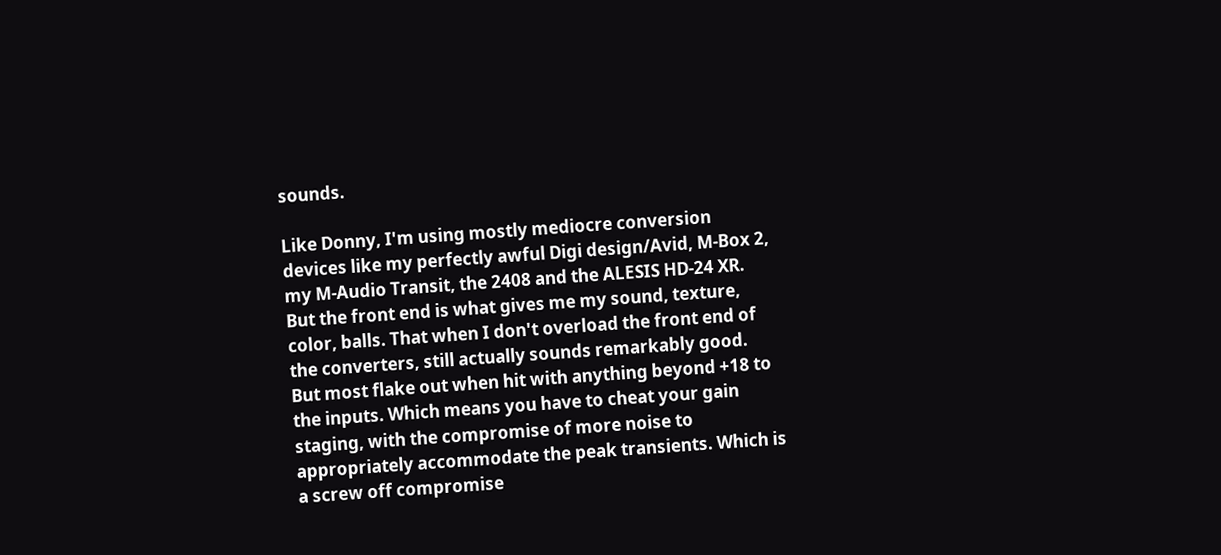sounds.

Like Donny, I'm using mostly mediocre conversion devices like my perfectly awful Digi design/Avid, M-Box 2, my M-Audio Transit, the 2408 and the ALESIS HD-24 XR. But the front end is what gives me my sound, texture, color, balls. That when I don't overload the front end of the converters, still actually sounds remarkably good. But most flake out when hit with anything beyond +18 to the inputs. Which means you have to cheat your gain staging, with the compromise of more noise to appropriately accommodate the peak transients. Which is a screw off compromise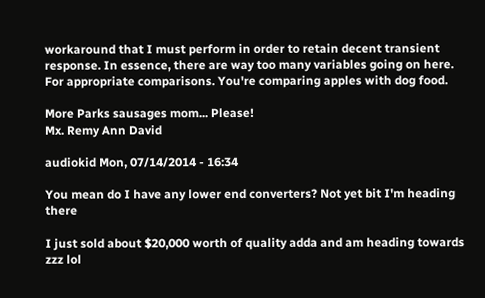workaround that I must perform in order to retain decent transient response. In essence, there are way too many variables going on here. For appropriate comparisons. You're comparing apples with dog food.

More Parks sausages mom... Please!
Mx. Remy Ann David

audiokid Mon, 07/14/2014 - 16:34

You mean do I have any lower end converters? Not yet bit I'm heading there

I just sold about $20,000 worth of quality adda and am heading towards zzz lol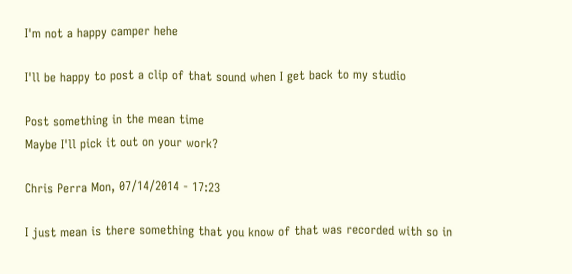I'm not a happy camper hehe

I'll be happy to post a clip of that sound when I get back to my studio

Post something in the mean time
Maybe I'll pick it out on your work?

Chris Perra Mon, 07/14/2014 - 17:23

I just mean is there something that you know of that was recorded with so in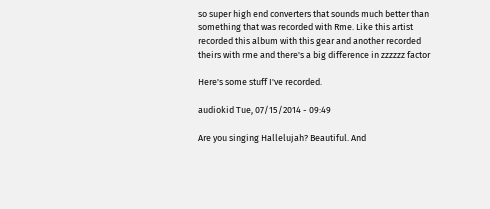so super high end converters that sounds much better than something that was recorded with Rme. Like this artist recorded this album with this gear and another recorded theirs with rme and there's a big difference in zzzzzz factor

Here's some stuff I've recorded.

audiokid Tue, 07/15/2014 - 09:49

Are you singing Hallelujah? Beautiful. And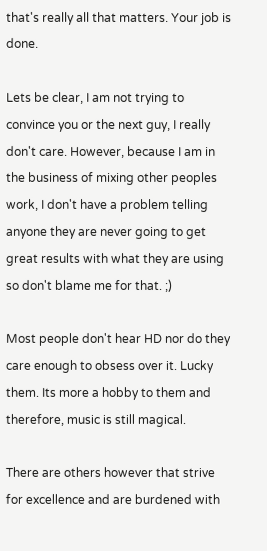that's really all that matters. Your job is done.

Lets be clear, I am not trying to convince you or the next guy, I really don't care. However, because I am in the business of mixing other peoples work, I don't have a problem telling anyone they are never going to get great results with what they are using so don't blame me for that. ;)

Most people don't hear HD nor do they care enough to obsess over it. Lucky them. Its more a hobby to them and therefore, music is still magical.

There are others however that strive for excellence and are burdened with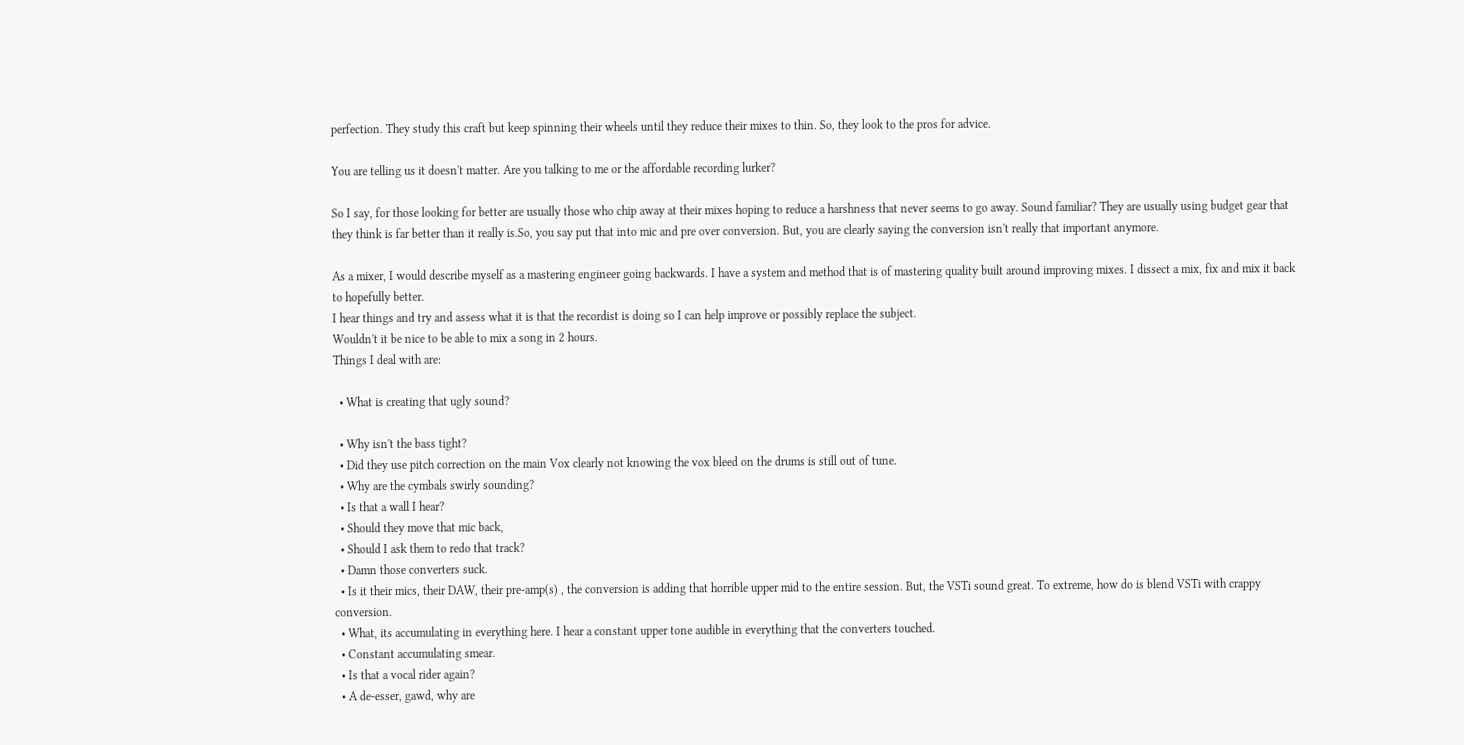perfection. They study this craft but keep spinning their wheels until they reduce their mixes to thin. So, they look to the pros for advice.

You are telling us it doesn't matter. Are you talking to me or the affordable recording lurker?

So I say, for those looking for better are usually those who chip away at their mixes hoping to reduce a harshness that never seems to go away. Sound familiar? They are usually using budget gear that they think is far better than it really is.So, you say put that into mic and pre over conversion. But, you are clearly saying the conversion isn't really that important anymore.

As a mixer, I would describe myself as a mastering engineer going backwards. I have a system and method that is of mastering quality built around improving mixes. I dissect a mix, fix and mix it back to hopefully better.
I hear things and try and assess what it is that the recordist is doing so I can help improve or possibly replace the subject.
Wouldn't it be nice to be able to mix a song in 2 hours.
Things I deal with are:

  • What is creating that ugly sound?

  • Why isn't the bass tight?
  • Did they use pitch correction on the main Vox clearly not knowing the vox bleed on the drums is still out of tune.
  • Why are the cymbals swirly sounding?
  • Is that a wall I hear?
  • Should they move that mic back,
  • Should I ask them to redo that track?
  • Damn those converters suck.
  • Is it their mics, their DAW, their pre-amp(s) , the conversion is adding that horrible upper mid to the entire session. But, the VSTi sound great. To extreme, how do is blend VSTi with crappy conversion.
  • What, its accumulating in everything here. I hear a constant upper tone audible in everything that the converters touched.
  • Constant accumulating smear.
  • Is that a vocal rider again?
  • A de-esser, gawd, why are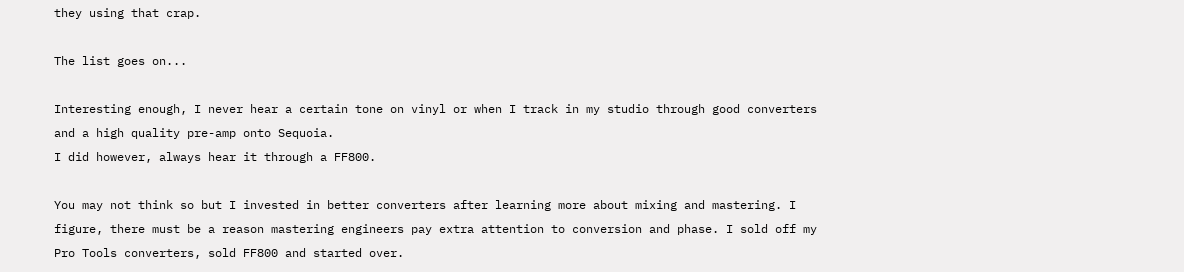they using that crap.

The list goes on...

Interesting enough, I never hear a certain tone on vinyl or when I track in my studio through good converters and a high quality pre-amp onto Sequoia.
I did however, always hear it through a FF800.

You may not think so but I invested in better converters after learning more about mixing and mastering. I figure, there must be a reason mastering engineers pay extra attention to conversion and phase. I sold off my Pro Tools converters, sold FF800 and started over.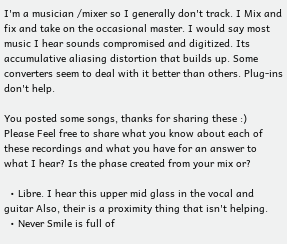I'm a musician /mixer so I generally don't track. I Mix and fix and take on the occasional master. I would say most music I hear sounds compromised and digitized. Its accumulative aliasing distortion that builds up. Some converters seem to deal with it better than others. Plug-ins don't help.

You posted some songs, thanks for sharing these :)
Please Feel free to share what you know about each of these recordings and what you have for an answer to what I hear? Is the phase created from your mix or?

  • Libre. I hear this upper mid glass in the vocal and guitar Also, their is a proximity thing that isn't helping.
  • Never Smile is full of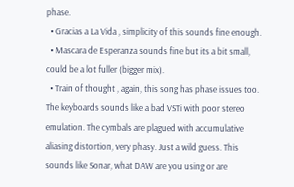phase.
  • Gracias a La Vida , simplicity of this sounds fine enough.
  • Mascara de Esperanza sounds fine but its a bit small, could be a lot fuller (bigger mix).
  • Train of thought , again, this song has phase issues too. The keyboards sounds like a bad VSTi with poor stereo emulation. The cymbals are plagued with accumulative aliasing distortion, very phasy. Just a wild guess. This sounds like Sonar, what DAW are you using or are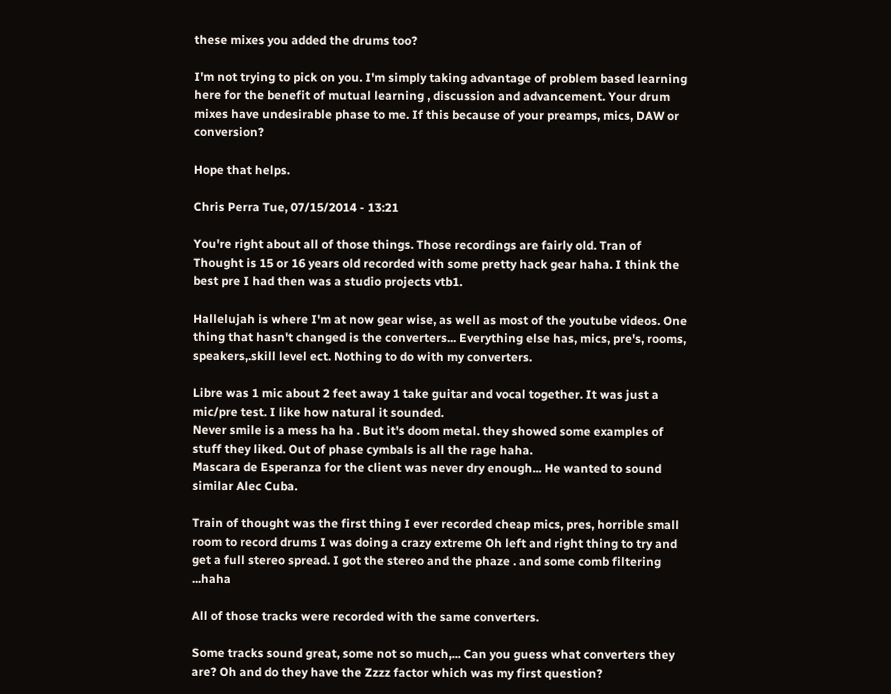these mixes you added the drums too?

I'm not trying to pick on you. I'm simply taking advantage of problem based learning here for the benefit of mutual learning , discussion and advancement. Your drum mixes have undesirable phase to me. If this because of your preamps, mics, DAW or conversion?

Hope that helps.

Chris Perra Tue, 07/15/2014 - 13:21

You're right about all of those things. Those recordings are fairly old. Tran of Thought is 15 or 16 years old recorded with some pretty hack gear haha. I think the best pre I had then was a studio projects vtb1.

Hallelujah is where I'm at now gear wise, as well as most of the youtube videos. One thing that hasn't changed is the converters... Everything else has, mics, pre's, rooms, speakers,.skill level ect. Nothing to do with my converters.

Libre was 1 mic about 2 feet away 1 take guitar and vocal together. It was just a mic/pre test. I like how natural it sounded.
Never smile is a mess ha ha . But it's doom metal. they showed some examples of stuff they liked. Out of phase cymbals is all the rage haha.
Mascara de Esperanza for the client was never dry enough... He wanted to sound similar Alec Cuba.

Train of thought was the first thing I ever recorded cheap mics, pres, horrible small room to record drums I was doing a crazy extreme Oh left and right thing to try and get a full stereo spread. I got the stereo and the phaze . and some comb filtering ...haha

All of those tracks were recorded with the same converters.

Some tracks sound great, some not so much,... Can you guess what converters they are? Oh and do they have the Zzzz factor which was my first question?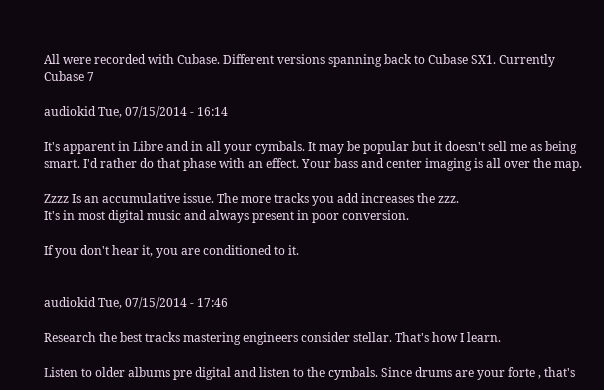All were recorded with Cubase. Different versions spanning back to Cubase SX1. Currently Cubase 7

audiokid Tue, 07/15/2014 - 16:14

It's apparent in Libre and in all your cymbals. It may be popular but it doesn't sell me as being smart. I'd rather do that phase with an effect. Your bass and center imaging is all over the map.

Zzzz Is an accumulative issue. The more tracks you add increases the zzz.
It's in most digital music and always present in poor conversion.

If you don't hear it, you are conditioned to it.


audiokid Tue, 07/15/2014 - 17:46

Research the best tracks mastering engineers consider stellar. That's how I learn.

Listen to older albums pre digital and listen to the cymbals. Since drums are your forte , that's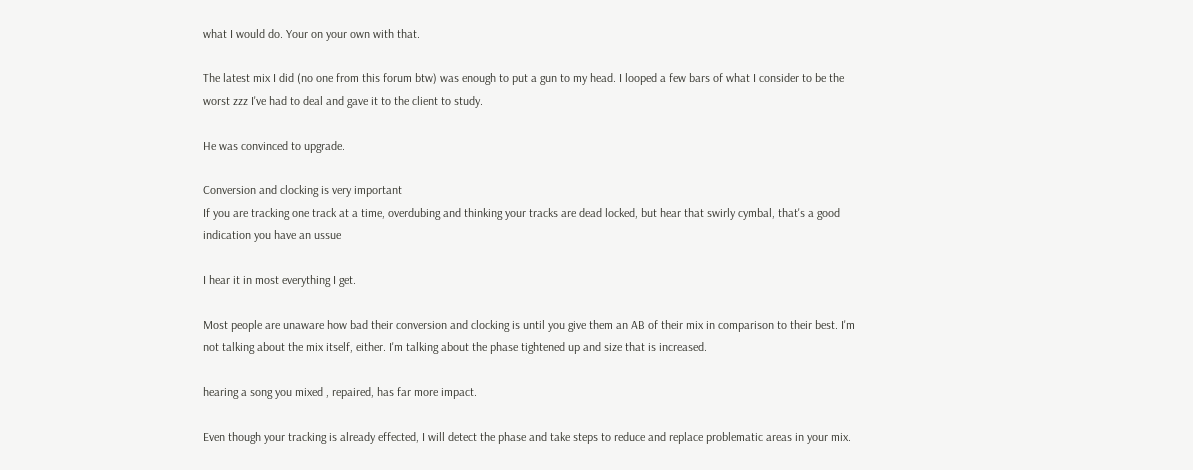what I would do. Your on your own with that.

The latest mix I did (no one from this forum btw) was enough to put a gun to my head. I looped a few bars of what I consider to be the worst zzz I've had to deal and gave it to the client to study.

He was convinced to upgrade.

Conversion and clocking is very important
If you are tracking one track at a time, overdubing and thinking your tracks are dead locked, but hear that swirly cymbal, that's a good indication you have an ussue

I hear it in most everything I get.

Most people are unaware how bad their conversion and clocking is until you give them an AB of their mix in comparison to their best. I'm not talking about the mix itself, either. I'm talking about the phase tightened up and size that is increased.

hearing a song you mixed , repaired, has far more impact.

Even though your tracking is already effected, I will detect the phase and take steps to reduce and replace problematic areas in your mix.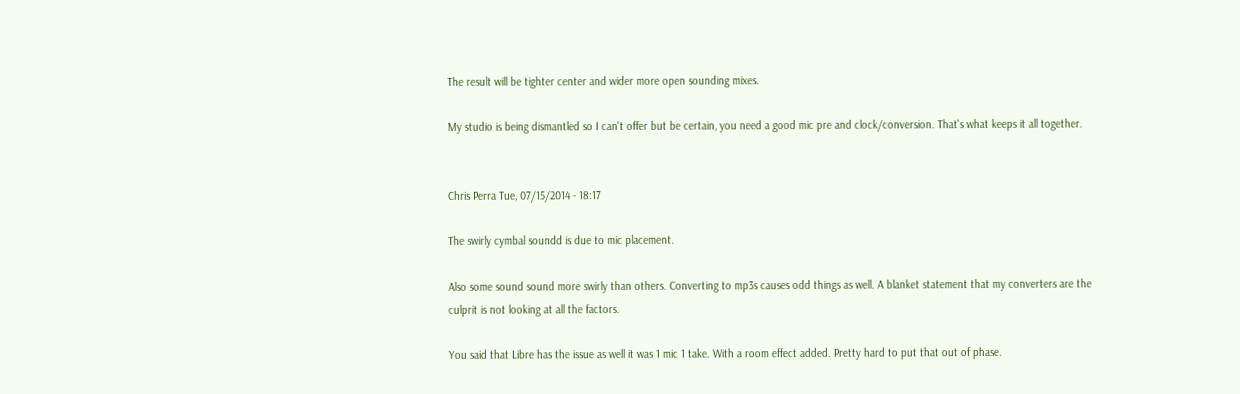The result will be tighter center and wider more open sounding mixes.

My studio is being dismantled so I can't offer but be certain, you need a good mic pre and clock/conversion. That's what keeps it all together.


Chris Perra Tue, 07/15/2014 - 18:17

The swirly cymbal soundd is due to mic placement.

Also some sound sound more swirly than others. Converting to mp3s causes odd things as well. A blanket statement that my converters are the culprit is not looking at all the factors.

You said that Libre has the issue as well it was 1 mic 1 take. With a room effect added. Pretty hard to put that out of phase.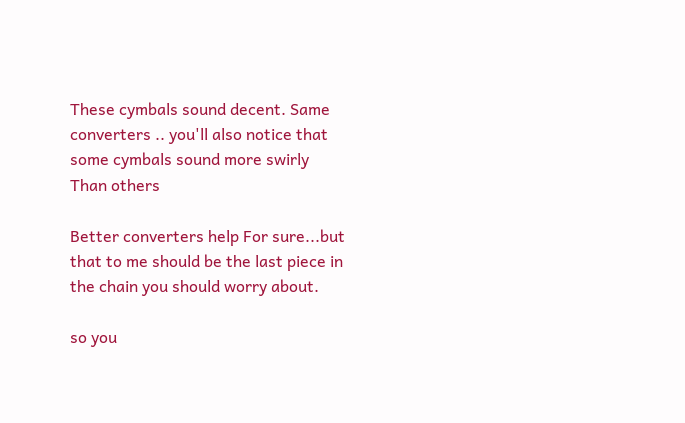These cymbals sound decent. Same converters .. you'll also notice that some cymbals sound more swirly Than others

Better converters help For sure...but that to me should be the last piece in the chain you should worry about.

so you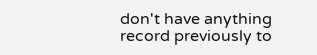don't have anything record previously to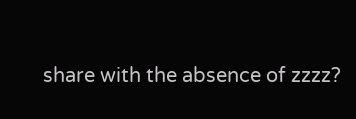share with the absence of zzzz?